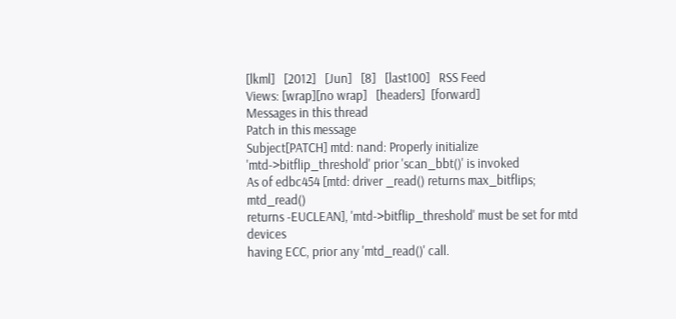[lkml]   [2012]   [Jun]   [8]   [last100]   RSS Feed
Views: [wrap][no wrap]   [headers]  [forward]
Messages in this thread
Patch in this message
Subject[PATCH] mtd: nand: Properly initialize 'mtd->bitflip_threshold' prior 'scan_bbt()' is invoked
As of edbc454 [mtd: driver _read() returns max_bitflips; mtd_read()
returns -EUCLEAN], 'mtd->bitflip_threshold' must be set for mtd devices
having ECC, prior any 'mtd_read()' call.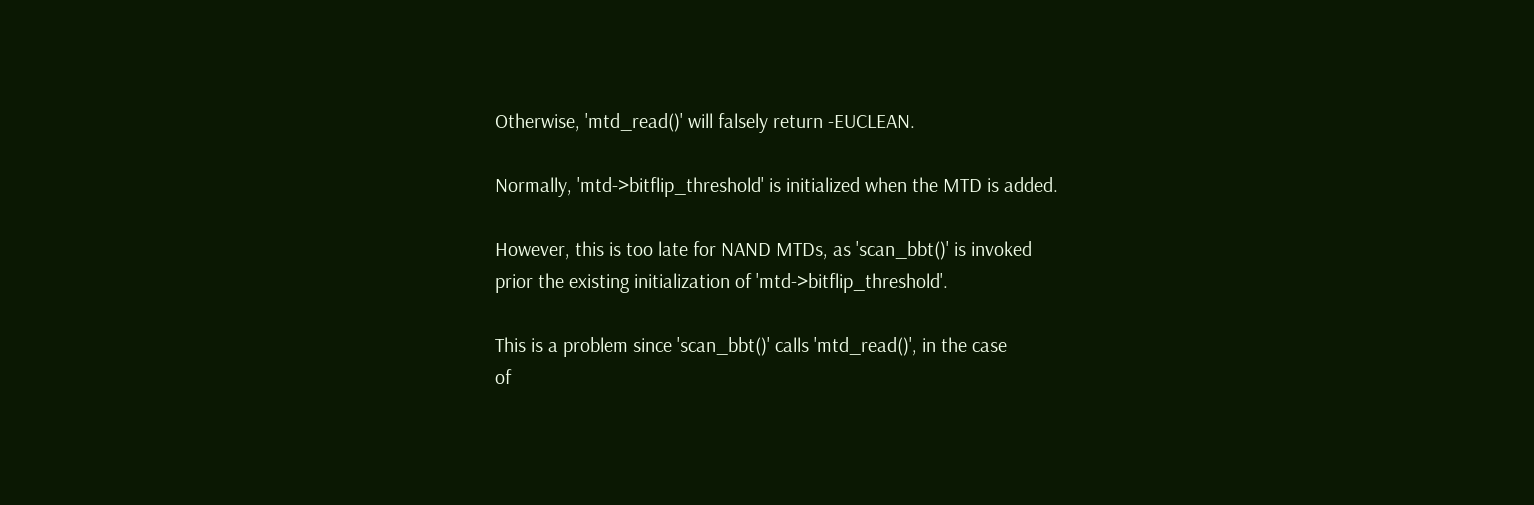Otherwise, 'mtd_read()' will falsely return -EUCLEAN.

Normally, 'mtd->bitflip_threshold' is initialized when the MTD is added.

However, this is too late for NAND MTDs, as 'scan_bbt()' is invoked
prior the existing initialization of 'mtd->bitflip_threshold'.

This is a problem since 'scan_bbt()' calls 'mtd_read()', in the case
of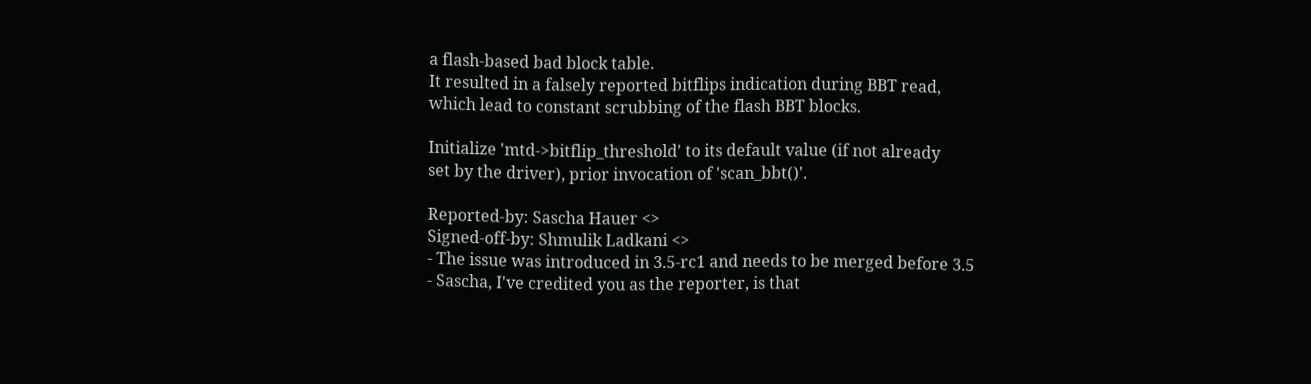a flash-based bad block table.
It resulted in a falsely reported bitflips indication during BBT read,
which lead to constant scrubbing of the flash BBT blocks.

Initialize 'mtd->bitflip_threshold' to its default value (if not already
set by the driver), prior invocation of 'scan_bbt()'.

Reported-by: Sascha Hauer <>
Signed-off-by: Shmulik Ladkani <>
- The issue was introduced in 3.5-rc1 and needs to be merged before 3.5
- Sascha, I've credited you as the reporter, is that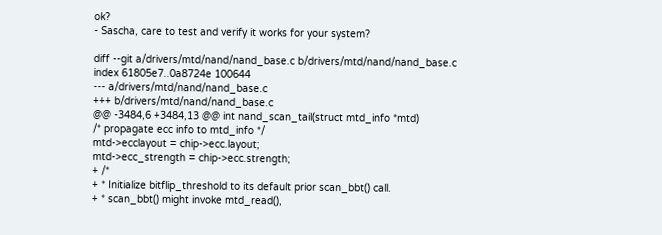ok?
- Sascha, care to test and verify it works for your system?

diff --git a/drivers/mtd/nand/nand_base.c b/drivers/mtd/nand/nand_base.c
index 61805e7..0a8724e 100644
--- a/drivers/mtd/nand/nand_base.c
+++ b/drivers/mtd/nand/nand_base.c
@@ -3484,6 +3484,13 @@ int nand_scan_tail(struct mtd_info *mtd)
/* propagate ecc info to mtd_info */
mtd->ecclayout = chip->ecc.layout;
mtd->ecc_strength = chip->ecc.strength;
+ /*
+ * Initialize bitflip_threshold to its default prior scan_bbt() call.
+ * scan_bbt() might invoke mtd_read(),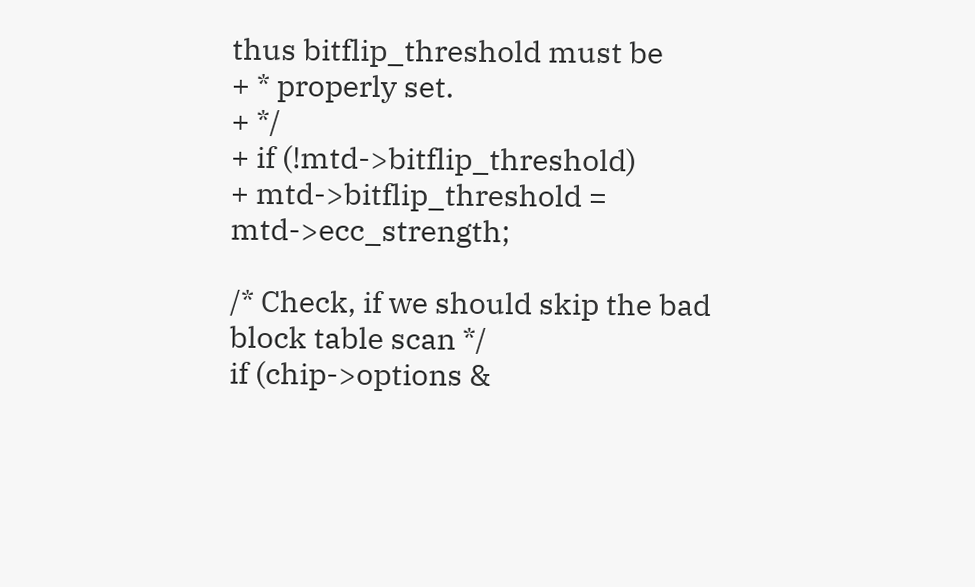thus bitflip_threshold must be
+ * properly set.
+ */
+ if (!mtd->bitflip_threshold)
+ mtd->bitflip_threshold = mtd->ecc_strength;

/* Check, if we should skip the bad block table scan */
if (chip->options &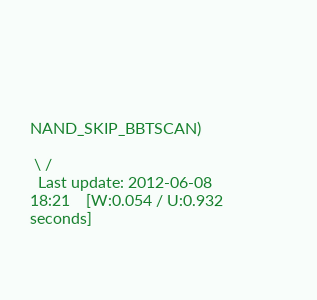NAND_SKIP_BBTSCAN)

 \ /
  Last update: 2012-06-08 18:21    [W:0.054 / U:0.932 seconds]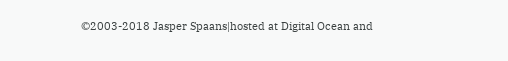©2003-2018 Jasper Spaans|hosted at Digital Ocean and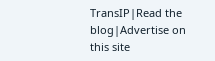TransIP|Read the blog|Advertise on this site